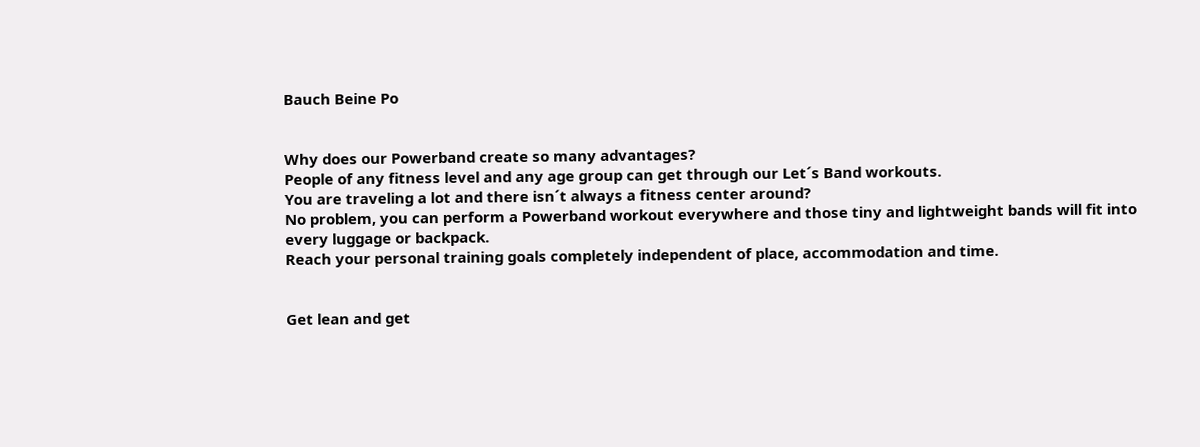Bauch Beine Po


Why does our Powerband create so many advantages?
People of any fitness level and any age group can get through our Let´s Band workouts.
You are traveling a lot and there isn´t always a fitness center around?
No problem, you can perform a Powerband workout everywhere and those tiny and lightweight bands will fit into every luggage or backpack.
Reach your personal training goals completely independent of place, accommodation and time.


Get lean and get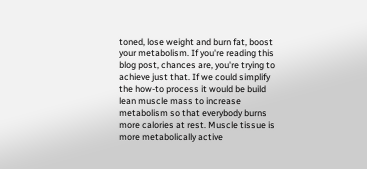toned, lose weight and burn fat, boost your metabolism. If you're reading this blog post, chances are, you're trying to achieve just that. If we could simplify the how-to process it would be build lean muscle mass to increase metabolism so that everybody burns more calories at rest. Muscle tissue is more metabolically active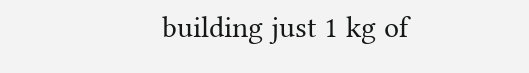building just 1 kg of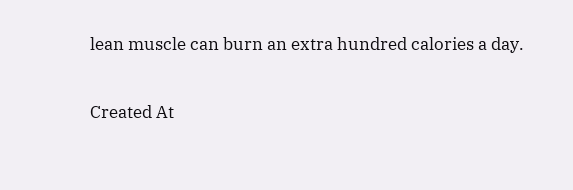lean muscle can burn an extra hundred calories a day.

Created At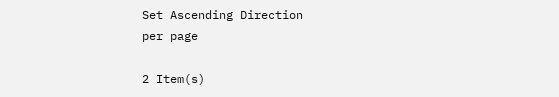Set Ascending Direction
per page

2 Item(s)